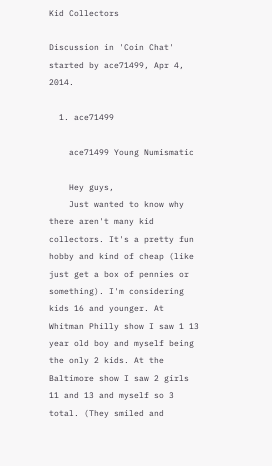Kid Collectors

Discussion in 'Coin Chat' started by ace71499, Apr 4, 2014.

  1. ace71499

    ace71499 Young Numismatic

    Hey guys,
    Just wanted to know why there aren't many kid collectors. It's a pretty fun hobby and kind of cheap (like just get a box of pennies or something). I'm considering kids 16 and younger. At Whitman Philly show I saw 1 13 year old boy and myself being the only 2 kids. At the Baltimore show I saw 2 girls 11 and 13 and myself so 3 total. (They smiled and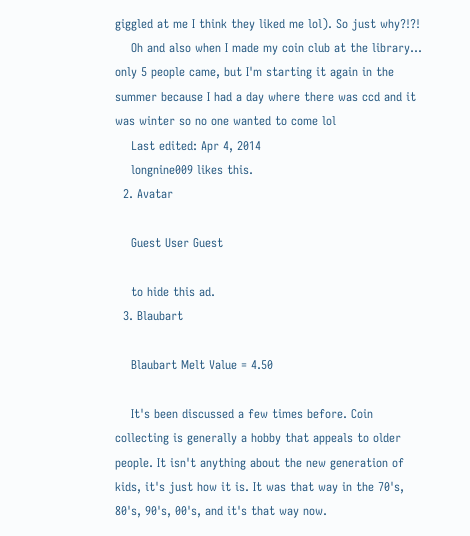giggled at me I think they liked me lol). So just why?!?!
    Oh and also when I made my coin club at the library... only 5 people came, but I'm starting it again in the summer because I had a day where there was ccd and it was winter so no one wanted to come lol
    Last edited: Apr 4, 2014
    longnine009 likes this.
  2. Avatar

    Guest User Guest

    to hide this ad.
  3. Blaubart

    Blaubart Melt Value = 4.50

    It's been discussed a few times before. Coin collecting is generally a hobby that appeals to older people. It isn't anything about the new generation of kids, it's just how it is. It was that way in the 70's, 80's, 90's, 00's, and it's that way now.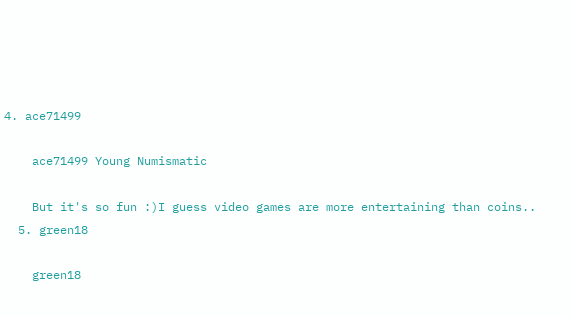4. ace71499

    ace71499 Young Numismatic

    But it's so fun :)I guess video games are more entertaining than coins..
  5. green18

    green18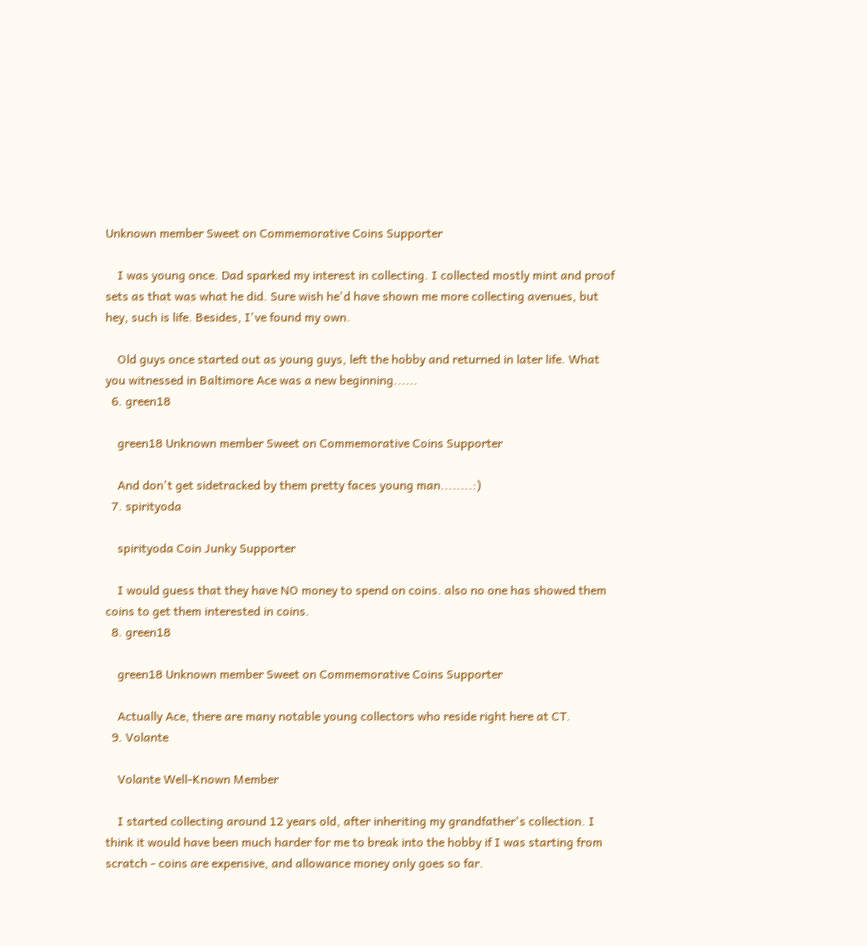Unknown member Sweet on Commemorative Coins Supporter

    I was young once. Dad sparked my interest in collecting. I collected mostly mint and proof sets as that was what he did. Sure wish he'd have shown me more collecting avenues, but hey, such is life. Besides, I've found my own.

    Old guys once started out as young guys, left the hobby and returned in later life. What you witnessed in Baltimore Ace was a new beginning......
  6. green18

    green18 Unknown member Sweet on Commemorative Coins Supporter

    And don't get sidetracked by them pretty faces young man........:)
  7. spirityoda

    spirityoda Coin Junky Supporter

    I would guess that they have NO money to spend on coins. also no one has showed them coins to get them interested in coins.
  8. green18

    green18 Unknown member Sweet on Commemorative Coins Supporter

    Actually Ace, there are many notable young collectors who reside right here at CT.
  9. Volante

    Volante Well-Known Member

    I started collecting around 12 years old, after inheriting my grandfather's collection. I think it would have been much harder for me to break into the hobby if I was starting from scratch - coins are expensive, and allowance money only goes so far.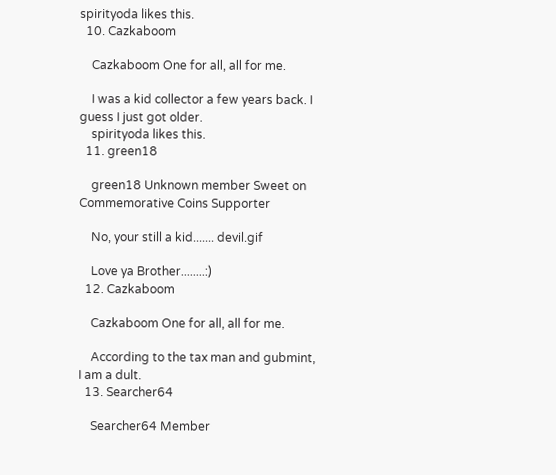spirityoda likes this.
  10. Cazkaboom

    Cazkaboom One for all, all for me.

    I was a kid collector a few years back. I guess I just got older.
    spirityoda likes this.
  11. green18

    green18 Unknown member Sweet on Commemorative Coins Supporter

    No, your still a kid....... devil.gif

    Love ya Brother........:)
  12. Cazkaboom

    Cazkaboom One for all, all for me.

    According to the tax man and gubmint, I am a dult.
  13. Searcher64

    Searcher64 Member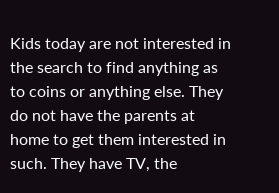Kids today are not interested in the search to find anything as to coins or anything else. They do not have the parents at home to get them interested in such. They have TV, the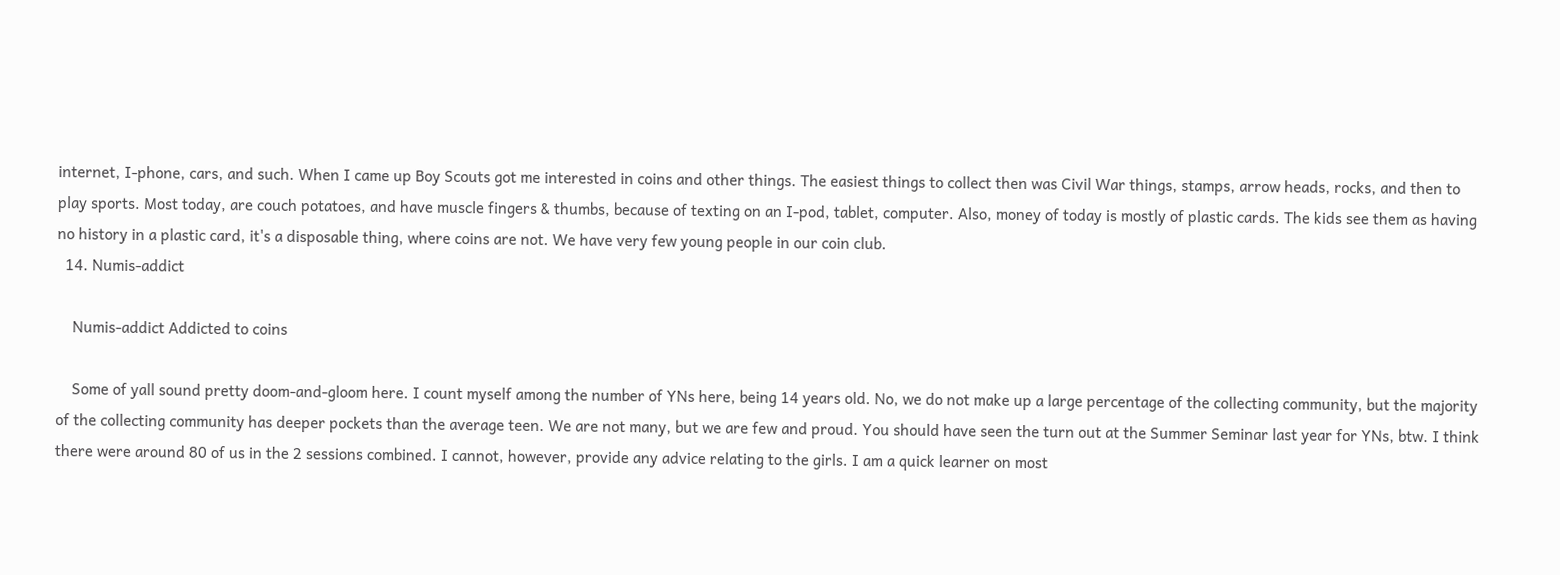internet, I-phone, cars, and such. When I came up Boy Scouts got me interested in coins and other things. The easiest things to collect then was Civil War things, stamps, arrow heads, rocks, and then to play sports. Most today, are couch potatoes, and have muscle fingers & thumbs, because of texting on an I-pod, tablet, computer. Also, money of today is mostly of plastic cards. The kids see them as having no history in a plastic card, it's a disposable thing, where coins are not. We have very few young people in our coin club.
  14. Numis-addict

    Numis-addict Addicted to coins

    Some of yall sound pretty doom-and-gloom here. I count myself among the number of YNs here, being 14 years old. No, we do not make up a large percentage of the collecting community, but the majority of the collecting community has deeper pockets than the average teen. We are not many, but we are few and proud. You should have seen the turn out at the Summer Seminar last year for YNs, btw. I think there were around 80 of us in the 2 sessions combined. I cannot, however, provide any advice relating to the girls. I am a quick learner on most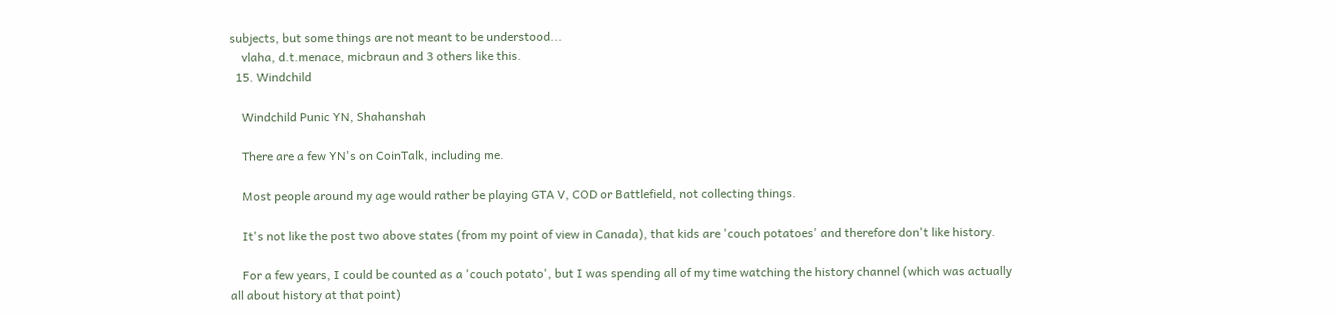subjects, but some things are not meant to be understood...
    vlaha, d.t.menace, micbraun and 3 others like this.
  15. Windchild

    Windchild Punic YN, Shahanshah

    There are a few YN's on CoinTalk, including me.

    Most people around my age would rather be playing GTA V, COD or Battlefield, not collecting things.

    It's not like the post two above states (from my point of view in Canada), that kids are 'couch potatoes' and therefore don't like history.

    For a few years, I could be counted as a 'couch potato', but I was spending all of my time watching the history channel (which was actually all about history at that point)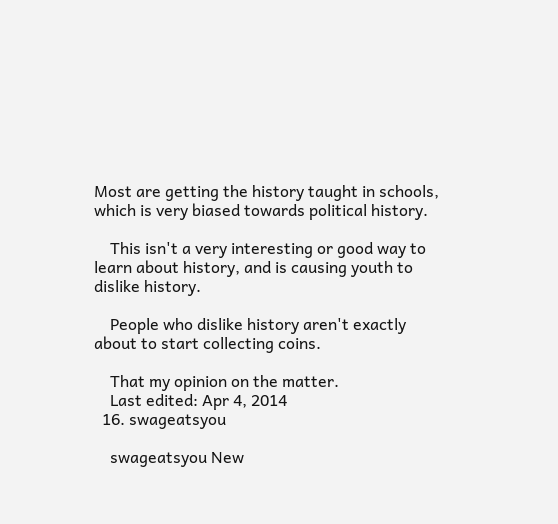Most are getting the history taught in schools, which is very biased towards political history.

    This isn't a very interesting or good way to learn about history, and is causing youth to dislike history.

    People who dislike history aren't exactly about to start collecting coins.

    That my opinion on the matter.
    Last edited: Apr 4, 2014
  16. swageatsyou

    swageatsyou New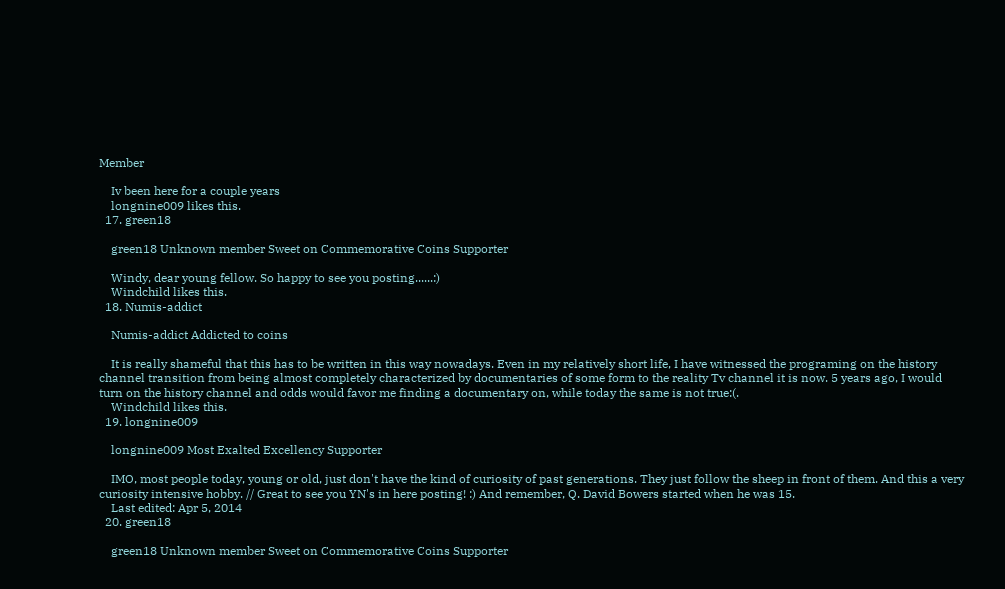Member

    Iv been here for a couple years
    longnine009 likes this.
  17. green18

    green18 Unknown member Sweet on Commemorative Coins Supporter

    Windy, dear young fellow. So happy to see you posting......:)
    Windchild likes this.
  18. Numis-addict

    Numis-addict Addicted to coins

    It is really shameful that this has to be written in this way nowadays. Even in my relatively short life, I have witnessed the programing on the history channel transition from being almost completely characterized by documentaries of some form to the reality Tv channel it is now. 5 years ago, I would turn on the history channel and odds would favor me finding a documentary on, while today the same is not true:(.
    Windchild likes this.
  19. longnine009

    longnine009 Most Exalted Excellency Supporter

    IMO, most people today, young or old, just don't have the kind of curiosity of past generations. They just follow the sheep in front of them. And this a very curiosity intensive hobby. // Great to see you YN's in here posting! :) And remember, Q. David Bowers started when he was 15.
    Last edited: Apr 5, 2014
  20. green18

    green18 Unknown member Sweet on Commemorative Coins Supporter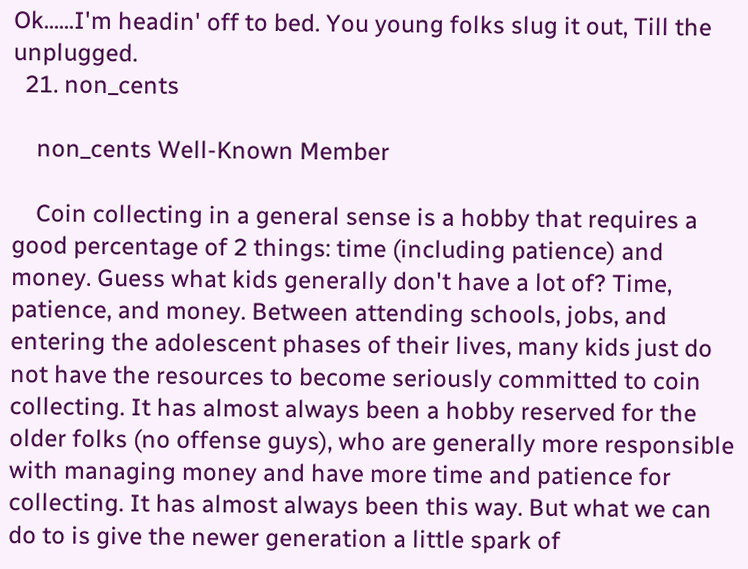Ok......I'm headin' off to bed. You young folks slug it out, Till the unplugged.
  21. non_cents

    non_cents Well-Known Member

    Coin collecting in a general sense is a hobby that requires a good percentage of 2 things: time (including patience) and money. Guess what kids generally don't have a lot of? Time, patience, and money. Between attending schools, jobs, and entering the adolescent phases of their lives, many kids just do not have the resources to become seriously committed to coin collecting. It has almost always been a hobby reserved for the older folks (no offense guys), who are generally more responsible with managing money and have more time and patience for collecting. It has almost always been this way. But what we can do to is give the newer generation a little spark of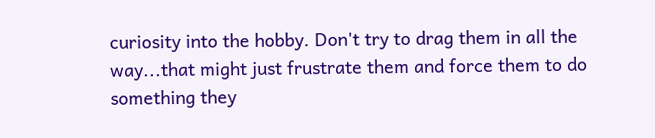curiosity into the hobby. Don't try to drag them in all the way...that might just frustrate them and force them to do something they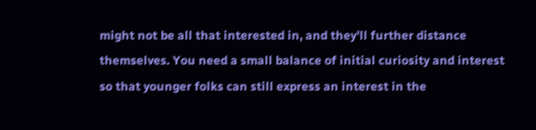might not be all that interested in, and they'll further distance themselves. You need a small balance of initial curiosity and interest so that younger folks can still express an interest in the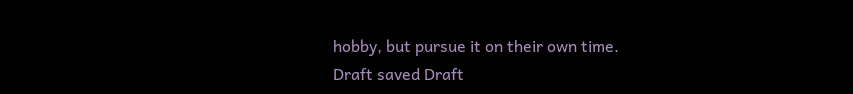hobby, but pursue it on their own time.
Draft saved Draft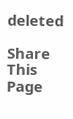deleted

Share This Page